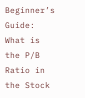Beginner’s Guide: What is the P/B Ratio in the Stock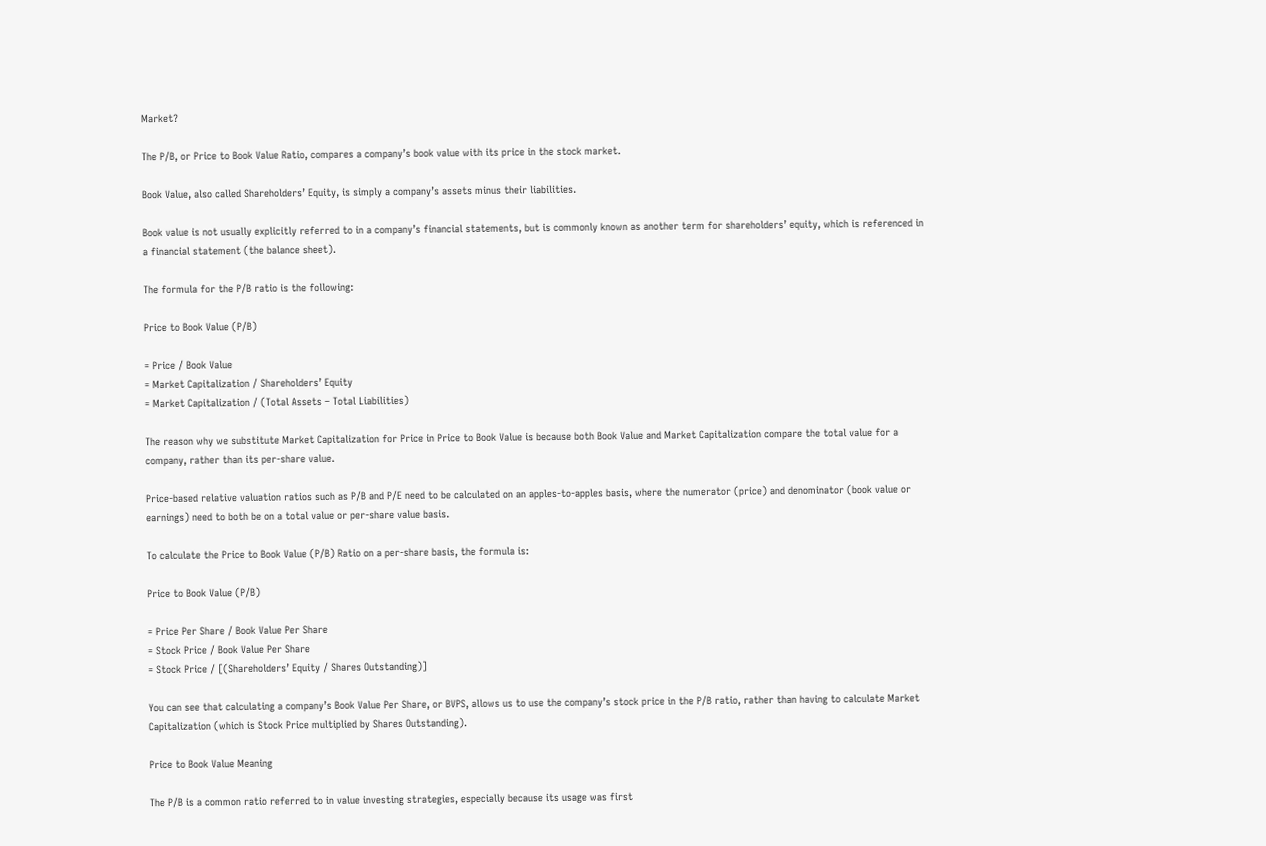Market?

The P/B, or Price to Book Value Ratio, compares a company’s book value with its price in the stock market.

Book Value, also called Shareholders’ Equity, is simply a company’s assets minus their liabilities.

Book value is not usually explicitly referred to in a company’s financial statements, but is commonly known as another term for shareholders’ equity, which is referenced in a financial statement (the balance sheet).

The formula for the P/B ratio is the following:

Price to Book Value (P/B)

= Price / Book Value
= Market Capitalization / Shareholders’ Equity
= Market Capitalization / (Total Assets – Total Liabilities)

The reason why we substitute Market Capitalization for Price in Price to Book Value is because both Book Value and Market Capitalization compare the total value for a company, rather than its per-share value.

Price-based relative valuation ratios such as P/B and P/E need to be calculated on an apples-to-apples basis, where the numerator (price) and denominator (book value or earnings) need to both be on a total value or per-share value basis.

To calculate the Price to Book Value (P/B) Ratio on a per-share basis, the formula is:

Price to Book Value (P/B)

= Price Per Share / Book Value Per Share
= Stock Price / Book Value Per Share
= Stock Price / [(Shareholders’ Equity / Shares Outstanding)]

You can see that calculating a company’s Book Value Per Share, or BVPS, allows us to use the company’s stock price in the P/B ratio, rather than having to calculate Market Capitalization (which is Stock Price multiplied by Shares Outstanding).

Price to Book Value Meaning

The P/B is a common ratio referred to in value investing strategies, especially because its usage was first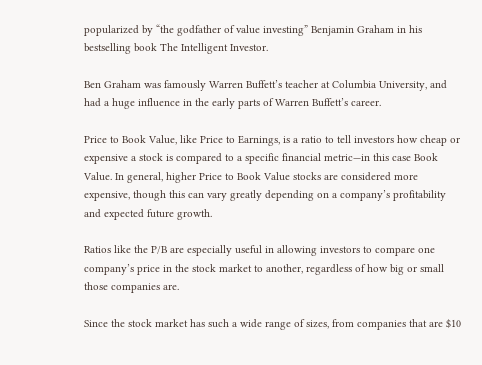popularized by “the godfather of value investing” Benjamin Graham in his bestselling book The Intelligent Investor.

Ben Graham was famously Warren Buffett’s teacher at Columbia University, and had a huge influence in the early parts of Warren Buffett’s career.

Price to Book Value, like Price to Earnings, is a ratio to tell investors how cheap or expensive a stock is compared to a specific financial metric—in this case Book Value. In general, higher Price to Book Value stocks are considered more expensive, though this can vary greatly depending on a company’s profitability and expected future growth.

Ratios like the P/B are especially useful in allowing investors to compare one company’s price in the stock market to another, regardless of how big or small those companies are.

Since the stock market has such a wide range of sizes, from companies that are $10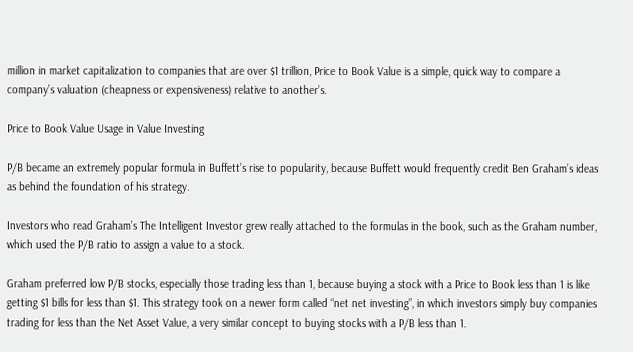million in market capitalization to companies that are over $1 trillion, Price to Book Value is a simple, quick way to compare a company’s valuation (cheapness or expensiveness) relative to another’s.

Price to Book Value Usage in Value Investing

P/B became an extremely popular formula in Buffett’s rise to popularity, because Buffett would frequently credit Ben Graham’s ideas as behind the foundation of his strategy.

Investors who read Graham’s The Intelligent Investor grew really attached to the formulas in the book, such as the Graham number, which used the P/B ratio to assign a value to a stock.

Graham preferred low P/B stocks, especially those trading less than 1, because buying a stock with a Price to Book less than 1 is like getting $1 bills for less than $1. This strategy took on a newer form called “net net investing”, in which investors simply buy companies trading for less than the Net Asset Value, a very similar concept to buying stocks with a P/B less than 1.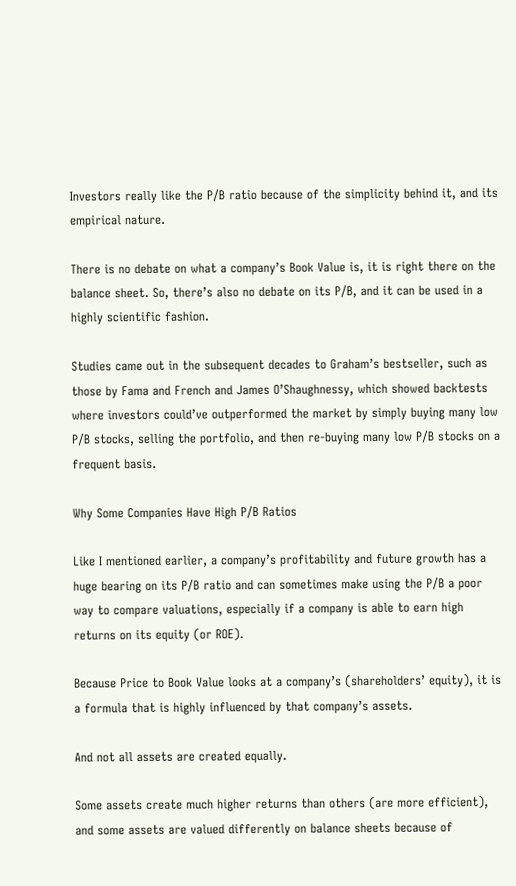Investors really like the P/B ratio because of the simplicity behind it, and its empirical nature.

There is no debate on what a company’s Book Value is, it is right there on the balance sheet. So, there’s also no debate on its P/B, and it can be used in a highly scientific fashion.

Studies came out in the subsequent decades to Graham’s bestseller, such as those by Fama and French and James O’Shaughnessy, which showed backtests where investors could’ve outperformed the market by simply buying many low P/B stocks, selling the portfolio, and then re-buying many low P/B stocks on a frequent basis.

Why Some Companies Have High P/B Ratios

Like I mentioned earlier, a company’s profitability and future growth has a huge bearing on its P/B ratio and can sometimes make using the P/B a poor way to compare valuations, especially if a company is able to earn high returns on its equity (or ROE).

Because Price to Book Value looks at a company’s (shareholders’ equity), it is a formula that is highly influenced by that company’s assets.

And not all assets are created equally.

Some assets create much higher returns than others (are more efficient), and some assets are valued differently on balance sheets because of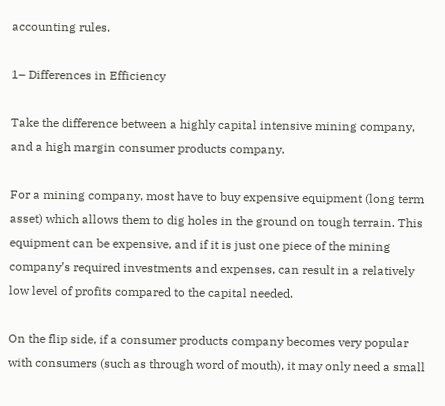accounting rules.

1– Differences in Efficiency

Take the difference between a highly capital intensive mining company, and a high margin consumer products company.

For a mining company, most have to buy expensive equipment (long term asset) which allows them to dig holes in the ground on tough terrain. This equipment can be expensive, and if it is just one piece of the mining company’s required investments and expenses, can result in a relatively low level of profits compared to the capital needed.

On the flip side, if a consumer products company becomes very popular with consumers (such as through word of mouth), it may only need a small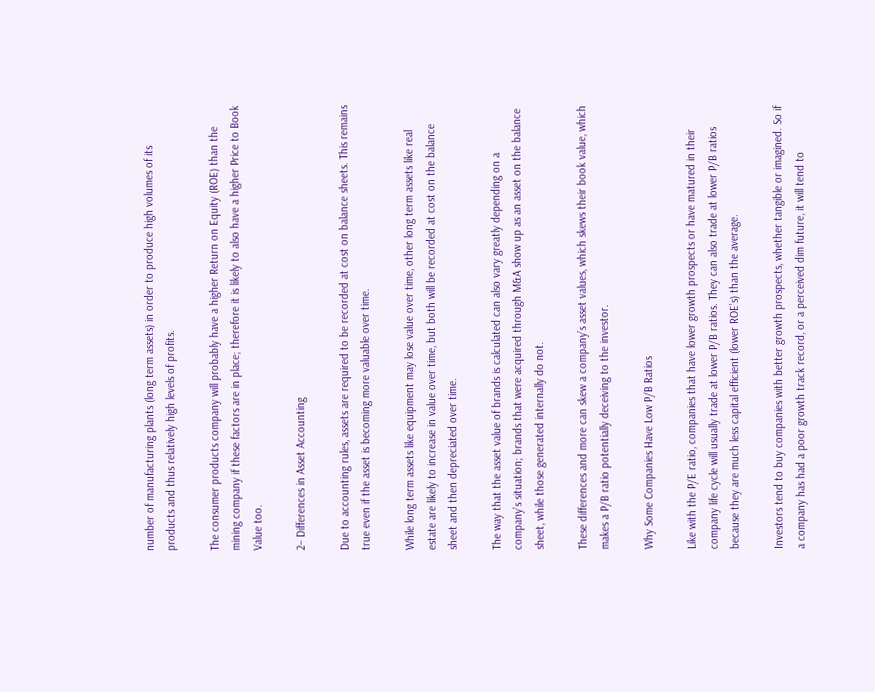number of manufacturing plants (long term assets) in order to produce high volumes of its products and thus relatively high levels of profits.

The consumer products company will probably have a higher Return on Equity (ROE) than the mining company if these factors are in place; therefore it is likely to also have a higher Price to Book Value too.

2– Differences in Asset Accounting

Due to accounting rules, assets are required to be recorded at cost on balance sheets. This remains true even if the asset is becoming more valuable over time.

While long term assets like equipment may lose value over time, other long term assets like real estate are likely to increase in value over time, but both will be recorded at cost on the balance sheet and then depreciated over time.

The way that the asset value of brands is calculated can also vary greatly depending on a company’s situation; brands that were acquired through M&A show up as an asset on the balance sheet, while those generated internally do not.

These differences and more can skew a company’s asset values, which skews their book value, which makes a P/B ratio potentially deceiving to the investor.

Why Some Companies Have Low P/B Ratios

Like with the P/E ratio, companies that have lower growth prospects or have matured in their company life cycle will usually trade at lower P/B ratios. They can also trade at lower P/B ratios because they are much less capital efficient (lower ROE’s) than the average.

Investors tend to buy companies with better growth prospects, whether tangible or imagined. So if a company has had a poor growth track record, or a perceived dim future, it will tend to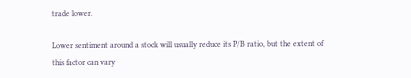trade lower.

Lower sentiment around a stock will usually reduce its P/B ratio, but the extent of this factor can vary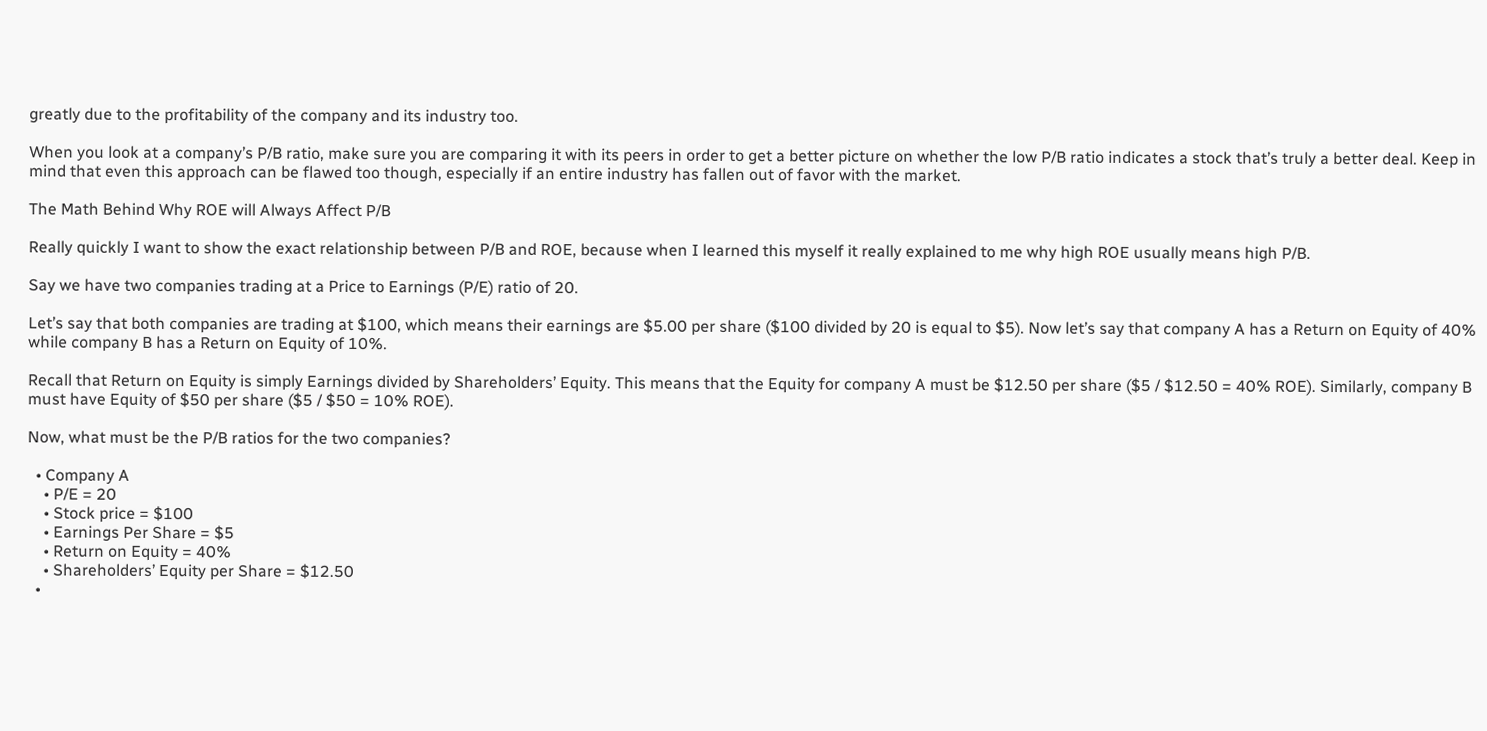greatly due to the profitability of the company and its industry too.

When you look at a company’s P/B ratio, make sure you are comparing it with its peers in order to get a better picture on whether the low P/B ratio indicates a stock that’s truly a better deal. Keep in mind that even this approach can be flawed too though, especially if an entire industry has fallen out of favor with the market.

The Math Behind Why ROE will Always Affect P/B

Really quickly I want to show the exact relationship between P/B and ROE, because when I learned this myself it really explained to me why high ROE usually means high P/B.

Say we have two companies trading at a Price to Earnings (P/E) ratio of 20.

Let’s say that both companies are trading at $100, which means their earnings are $5.00 per share ($100 divided by 20 is equal to $5). Now let’s say that company A has a Return on Equity of 40% while company B has a Return on Equity of 10%.

Recall that Return on Equity is simply Earnings divided by Shareholders’ Equity. This means that the Equity for company A must be $12.50 per share ($5 / $12.50 = 40% ROE). Similarly, company B must have Equity of $50 per share ($5 / $50 = 10% ROE).

Now, what must be the P/B ratios for the two companies?

  • Company A
    • P/E = 20
    • Stock price = $100
    • Earnings Per Share = $5
    • Return on Equity = 40%
    • Shareholders’ Equity per Share = $12.50
  •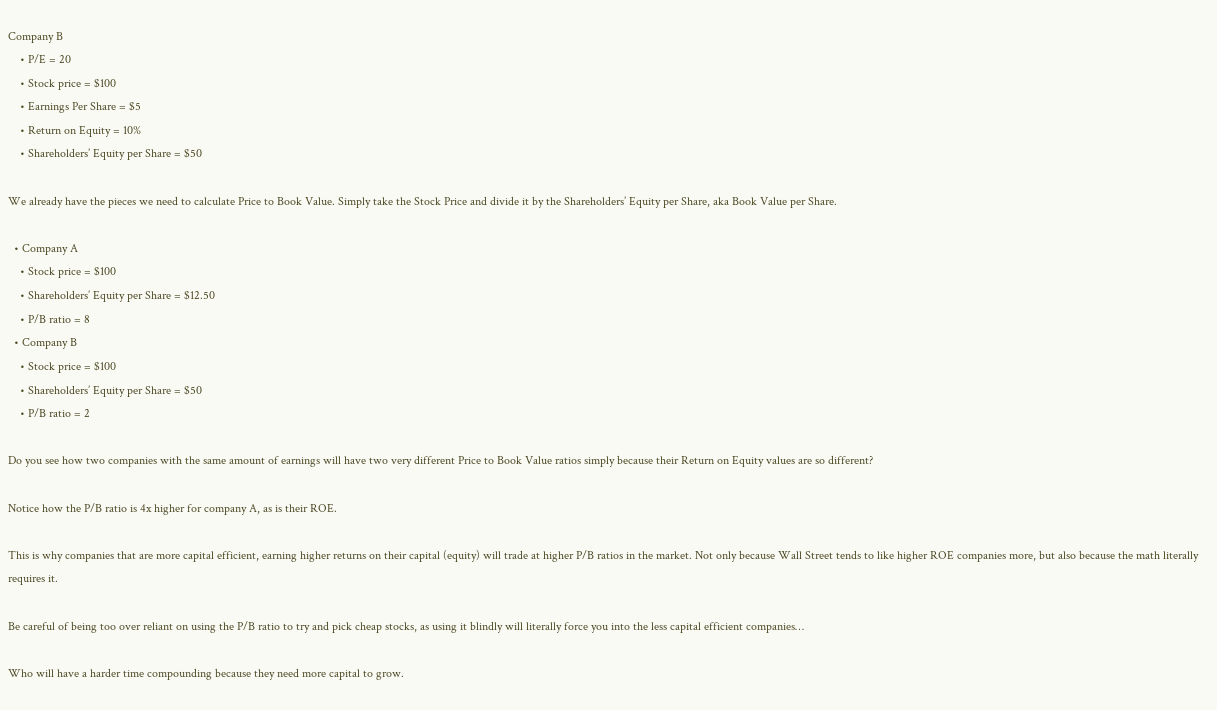Company B
    • P/E = 20
    • Stock price = $100
    • Earnings Per Share = $5
    • Return on Equity = 10%
    • Shareholders’ Equity per Share = $50

We already have the pieces we need to calculate Price to Book Value. Simply take the Stock Price and divide it by the Shareholders’ Equity per Share, aka Book Value per Share.

  • Company A
    • Stock price = $100
    • Shareholders’ Equity per Share = $12.50
    • P/B ratio = 8
  • Company B
    • Stock price = $100
    • Shareholders’ Equity per Share = $50
    • P/B ratio = 2

Do you see how two companies with the same amount of earnings will have two very different Price to Book Value ratios simply because their Return on Equity values are so different?

Notice how the P/B ratio is 4x higher for company A, as is their ROE.

This is why companies that are more capital efficient, earning higher returns on their capital (equity) will trade at higher P/B ratios in the market. Not only because Wall Street tends to like higher ROE companies more, but also because the math literally requires it.

Be careful of being too over reliant on using the P/B ratio to try and pick cheap stocks, as using it blindly will literally force you into the less capital efficient companies…

Who will have a harder time compounding because they need more capital to grow.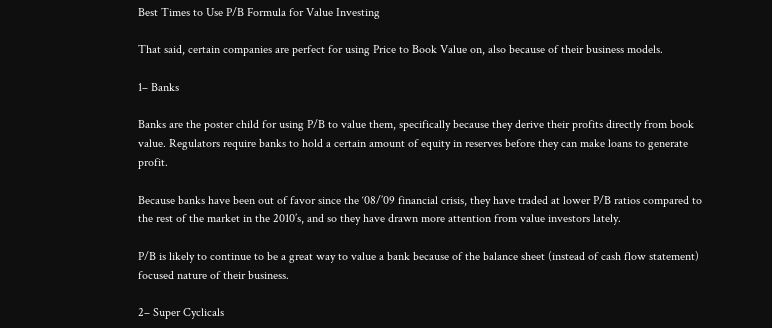Best Times to Use P/B Formula for Value Investing

That said, certain companies are perfect for using Price to Book Value on, also because of their business models.

1– Banks

Banks are the poster child for using P/B to value them, specifically because they derive their profits directly from book value. Regulators require banks to hold a certain amount of equity in reserves before they can make loans to generate profit.

Because banks have been out of favor since the ‘08/’09 financial crisis, they have traded at lower P/B ratios compared to the rest of the market in the 2010’s, and so they have drawn more attention from value investors lately.

P/B is likely to continue to be a great way to value a bank because of the balance sheet (instead of cash flow statement) focused nature of their business.

2– Super Cyclicals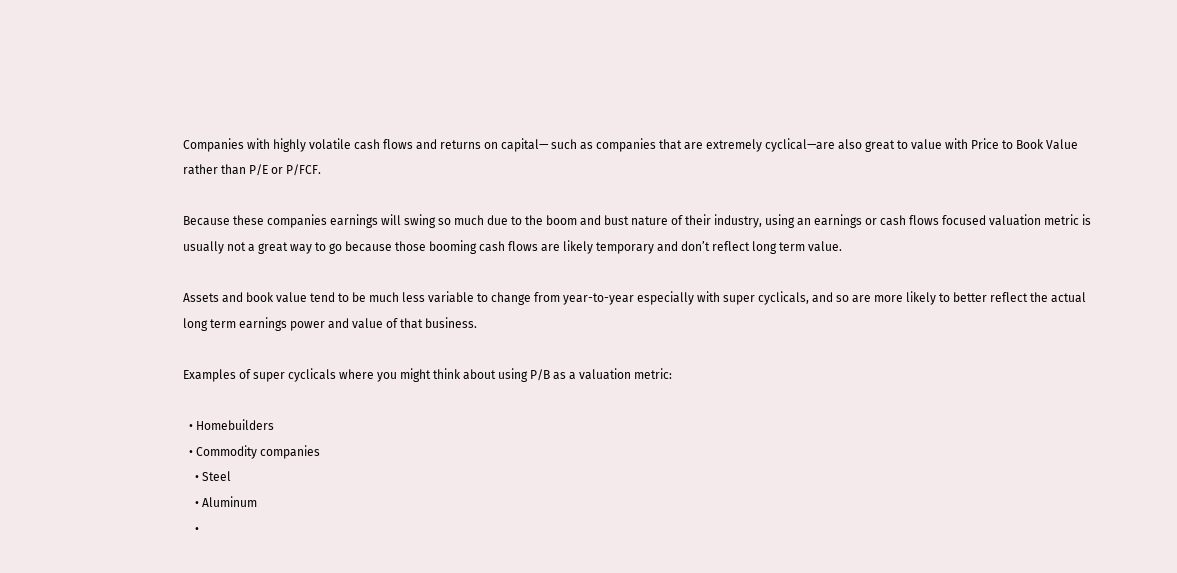Companies with highly volatile cash flows and returns on capital— such as companies that are extremely cyclical—are also great to value with Price to Book Value rather than P/E or P/FCF.

Because these companies earnings will swing so much due to the boom and bust nature of their industry, using an earnings or cash flows focused valuation metric is usually not a great way to go because those booming cash flows are likely temporary and don’t reflect long term value.

Assets and book value tend to be much less variable to change from year-to-year especially with super cyclicals, and so are more likely to better reflect the actual long term earnings power and value of that business.

Examples of super cyclicals where you might think about using P/B as a valuation metric:

  • Homebuilders
  • Commodity companies
    • Steel
    • Aluminum
    •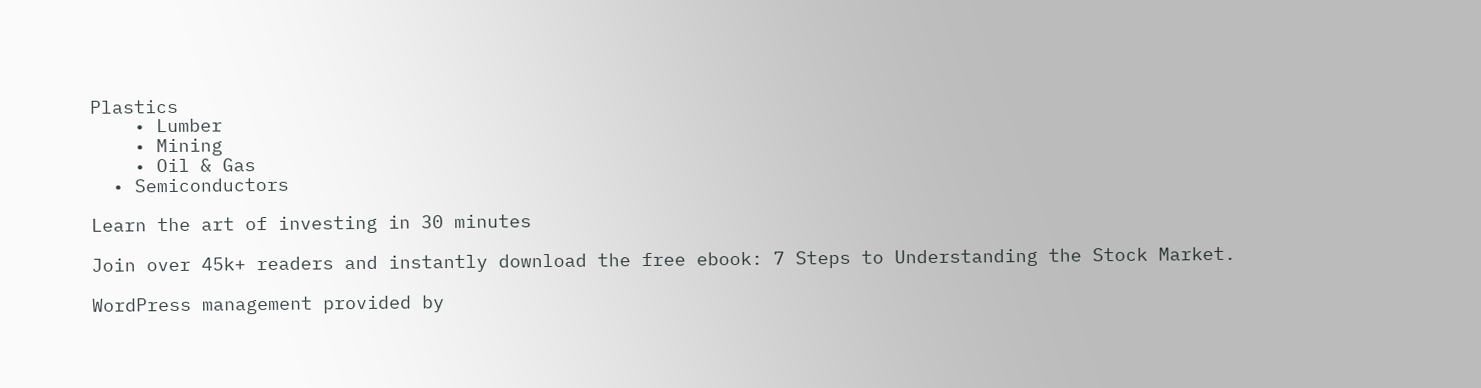Plastics
    • Lumber
    • Mining
    • Oil & Gas
  • Semiconductors

Learn the art of investing in 30 minutes

Join over 45k+ readers and instantly download the free ebook: 7 Steps to Understanding the Stock Market.

WordPress management provided by